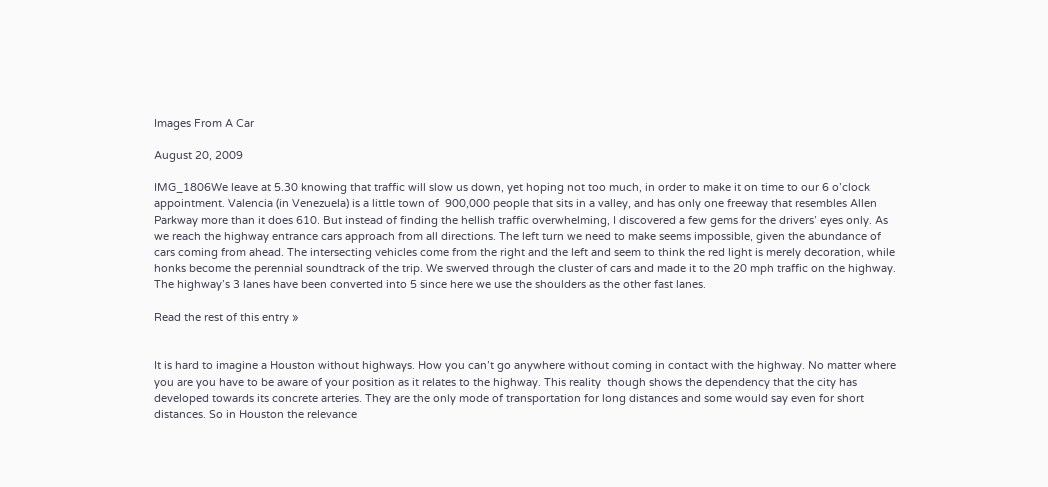Images From A Car

August 20, 2009

IMG_1806We leave at 5.30 knowing that traffic will slow us down, yet hoping not too much, in order to make it on time to our 6 o’clock  appointment. Valencia (in Venezuela) is a little town of  900,000 people that sits in a valley, and has only one freeway that resembles Allen Parkway more than it does 610. But instead of finding the hellish traffic overwhelming, I discovered a few gems for the drivers’ eyes only. As we reach the highway entrance cars approach from all directions. The left turn we need to make seems impossible, given the abundance of cars coming from ahead. The intersecting vehicles come from the right and the left and seem to think the red light is merely decoration, while honks become the perennial soundtrack of the trip. We swerved through the cluster of cars and made it to the 20 mph traffic on the highway. The highway’s 3 lanes have been converted into 5 since here we use the shoulders as the other fast lanes.

Read the rest of this entry »


It is hard to imagine a Houston without highways. How you can’t go anywhere without coming in contact with the highway. No matter where you are you have to be aware of your position as it relates to the highway. This reality  though shows the dependency that the city has developed towards its concrete arteries. They are the only mode of transportation for long distances and some would say even for short distances. So in Houston the relevance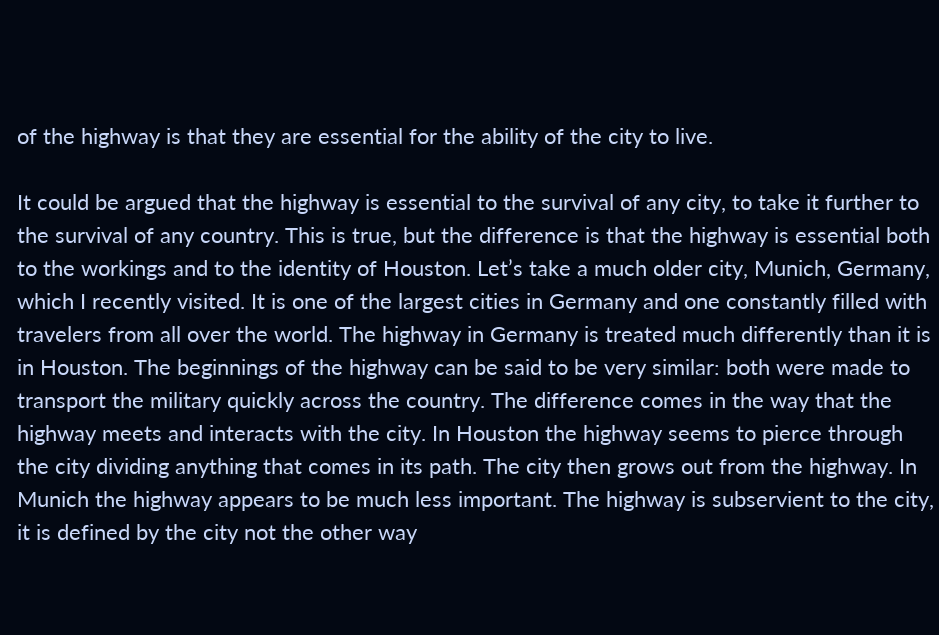of the highway is that they are essential for the ability of the city to live.

It could be argued that the highway is essential to the survival of any city, to take it further to the survival of any country. This is true, but the difference is that the highway is essential both to the workings and to the identity of Houston. Let’s take a much older city, Munich, Germany, which I recently visited. It is one of the largest cities in Germany and one constantly filled with travelers from all over the world. The highway in Germany is treated much differently than it is in Houston. The beginnings of the highway can be said to be very similar: both were made to transport the military quickly across the country. The difference comes in the way that the highway meets and interacts with the city. In Houston the highway seems to pierce through the city dividing anything that comes in its path. The city then grows out from the highway. In Munich the highway appears to be much less important. The highway is subservient to the city, it is defined by the city not the other way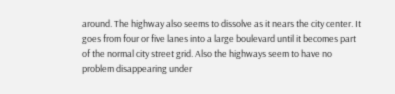around. The highway also seems to dissolve as it nears the city center. It goes from four or five lanes into a large boulevard until it becomes part of the normal city street grid. Also the highways seem to have no problem disappearing under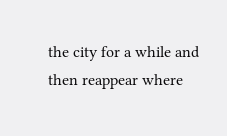the city for a while and then reappear where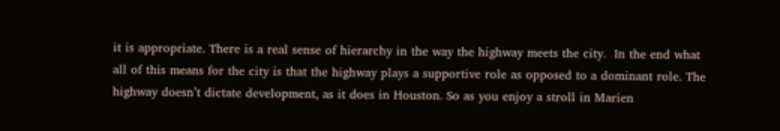it is appropriate. There is a real sense of hierarchy in the way the highway meets the city.  In the end what all of this means for the city is that the highway plays a supportive role as opposed to a dominant role. The highway doesn’t dictate development, as it does in Houston. So as you enjoy a stroll in Marien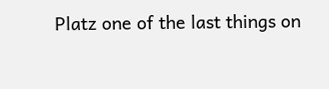Platz one of the last things on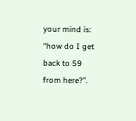your mind is: “how do I get back to 59 from here?”.